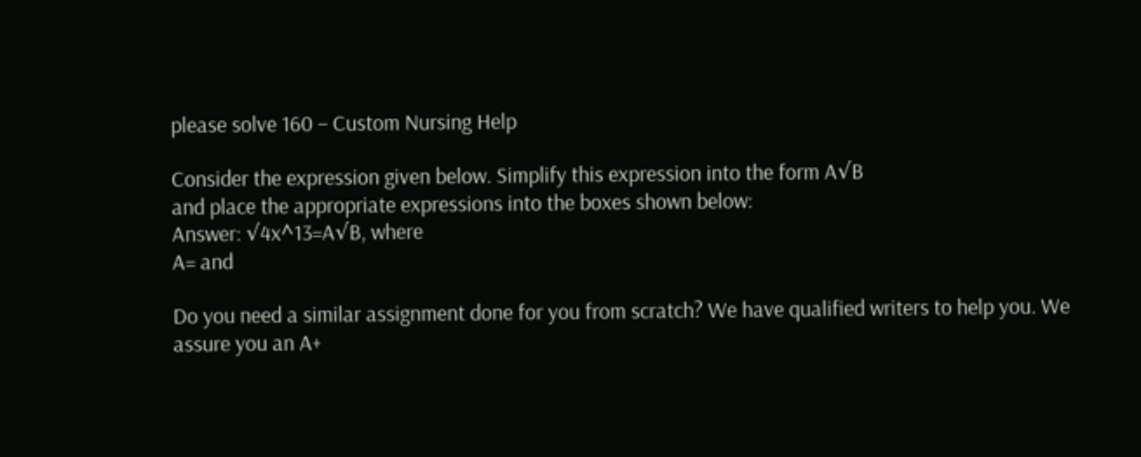please solve 160 – Custom Nursing Help

Consider the expression given below. Simplify this expression into the form A√B
and place the appropriate expressions into the boxes shown below:
Answer: √4x^13=A√B, where
A= and

Do you need a similar assignment done for you from scratch? We have qualified writers to help you. We assure you an A+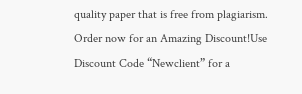quality paper that is free from plagiarism. Order now for an Amazing Discount!Use Discount Code “Newclient” for a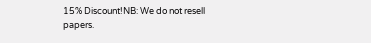15% Discount!NB: We do not resell papers.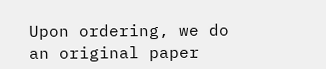Upon ordering, we do an original paper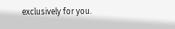exclusively for you.